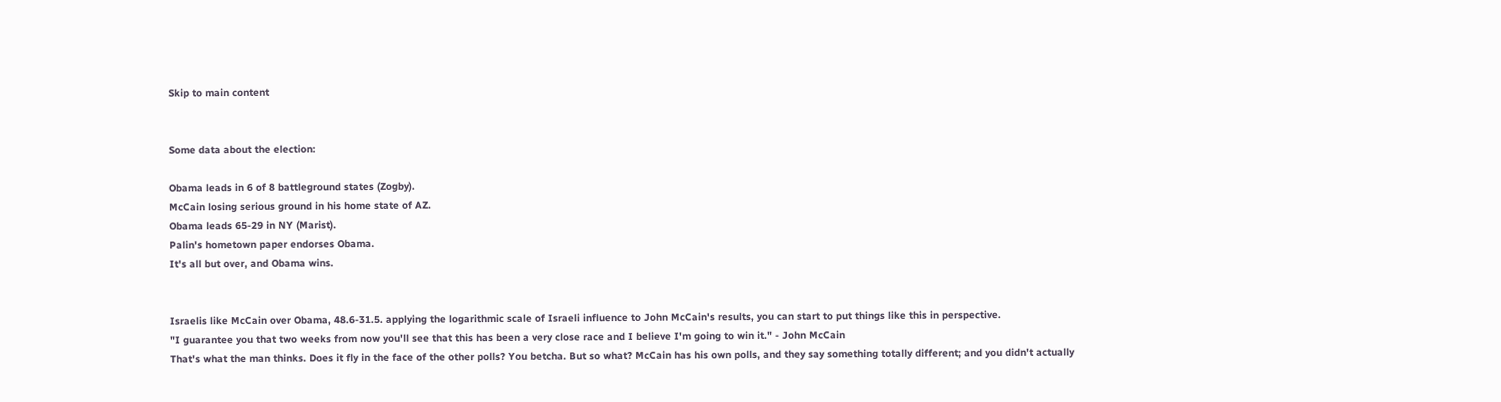Skip to main content


Some data about the election:

Obama leads in 6 of 8 battleground states (Zogby).
McCain losing serious ground in his home state of AZ.
Obama leads 65-29 in NY (Marist).
Palin's hometown paper endorses Obama.
It's all but over, and Obama wins.


Israelis like McCain over Obama, 48.6-31.5. applying the logarithmic scale of Israeli influence to John McCain's results, you can start to put things like this in perspective.
"I guarantee you that two weeks from now you'll see that this has been a very close race and I believe I'm going to win it." - John McCain
That's what the man thinks. Does it fly in the face of the other polls? You betcha. But so what? McCain has his own polls, and they say something totally different; and you didn't actually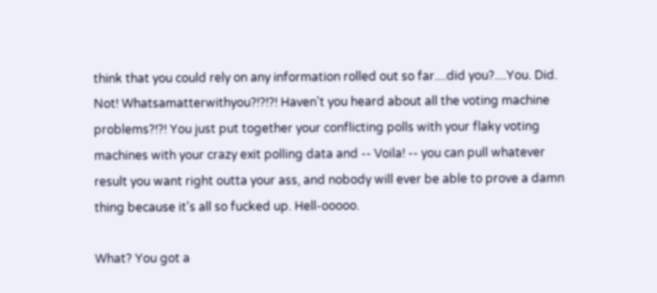think that you could rely on any information rolled out so far....did you?....You. Did. Not! Whatsamatterwithyou?!?!?! Haven't you heard about all the voting machine problems?!?! You just put together your conflicting polls with your flaky voting machines with your crazy exit polling data and -- Voila! -- you can pull whatever result you want right outta your ass, and nobody will ever be able to prove a damn thing because it's all so fucked up. Hell-ooooo.

What? You got a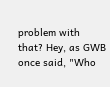problem with that? Hey, as GWB once said, "Who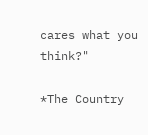cares what you think?"

*The Country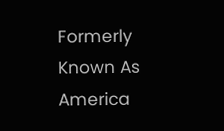Formerly Known As America